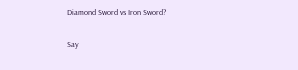Diamond Sword vs Iron Sword?

Say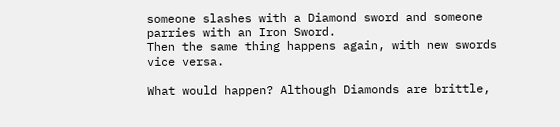someone slashes with a Diamond sword and someone parries with an Iron Sword.
Then the same thing happens again, with new swords vice versa.

What would happen? Although Diamonds are brittle,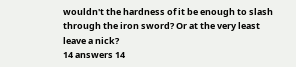wouldn't the hardness of it be enough to slash through the iron sword? Or at the very least leave a nick?
14 answers 14